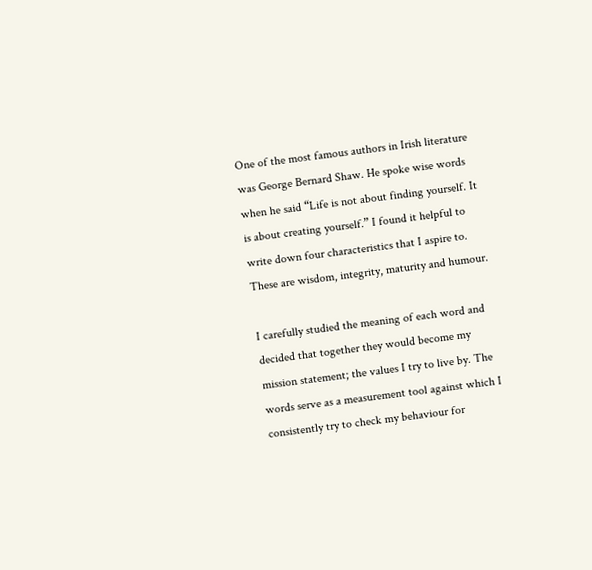One of the most famous authors in Irish literature was George Bernard Shaw. He spoke wise words when he said “Life is not about finding yourself. It is about creating yourself.” I found it helpful to write down four characteristics that I aspire to. These are wisdom, integrity, maturity and humour.

I carefully studied the meaning of each word and decided that together they would become my mission statement; the values I try to live by. The words serve as a measurement tool against which I consistently try to check my behaviour for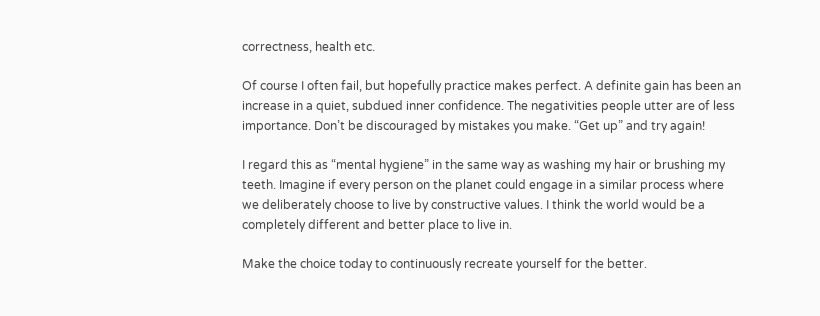correctness, health etc.

Of course I often fail, but hopefully practice makes perfect. A definite gain has been an increase in a quiet, subdued inner confidence. The negativities people utter are of less importance. Don’t be discouraged by mistakes you make. “Get up” and try again!

I regard this as “mental hygiene” in the same way as washing my hair or brushing my teeth. Imagine if every person on the planet could engage in a similar process where we deliberately choose to live by constructive values. I think the world would be a completely different and better place to live in.

Make the choice today to continuously recreate yourself for the better.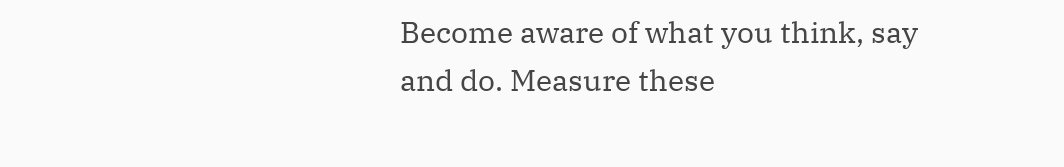Become aware of what you think, say and do. Measure these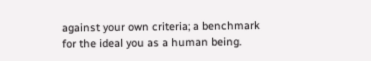against your own criteria; a benchmark for the ideal you as a human being.